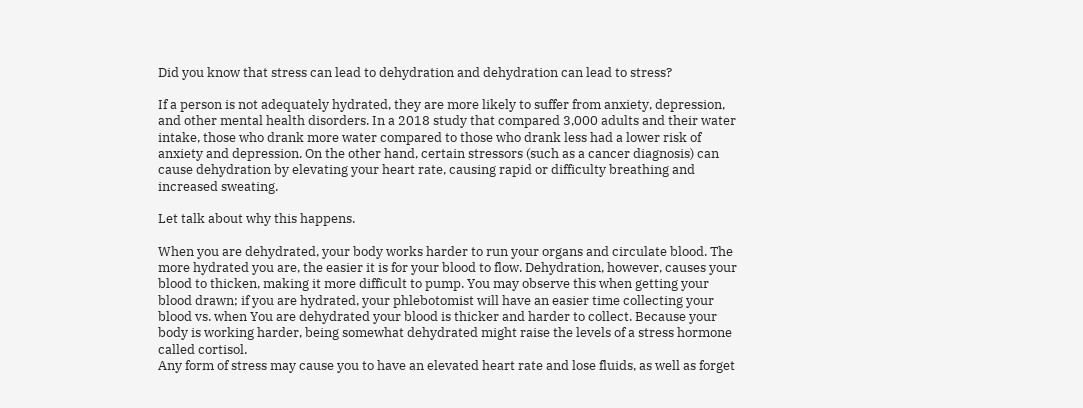Did you know that stress can lead to dehydration and dehydration can lead to stress?

If a person is not adequately hydrated, they are more likely to suffer from anxiety, depression, and other mental health disorders. In a 2018 study that compared 3,000 adults and their water intake, those who drank more water compared to those who drank less had a lower risk of anxiety and depression. On the other hand, certain stressors (such as a cancer diagnosis) can cause dehydration by elevating your heart rate, causing rapid or difficulty breathing and increased sweating.

Let talk about why this happens.

When you are dehydrated, your body works harder to run your organs and circulate blood. The more hydrated you are, the easier it is for your blood to flow. Dehydration, however, causes your blood to thicken, making it more difficult to pump. You may observe this when getting your blood drawn; if you are hydrated, your phlebotomist will have an easier time collecting your blood vs. when You are dehydrated your blood is thicker and harder to collect. Because your body is working harder, being somewhat dehydrated might raise the levels of a stress hormone called cortisol.
Any form of stress may cause you to have an elevated heart rate and lose fluids, as well as forget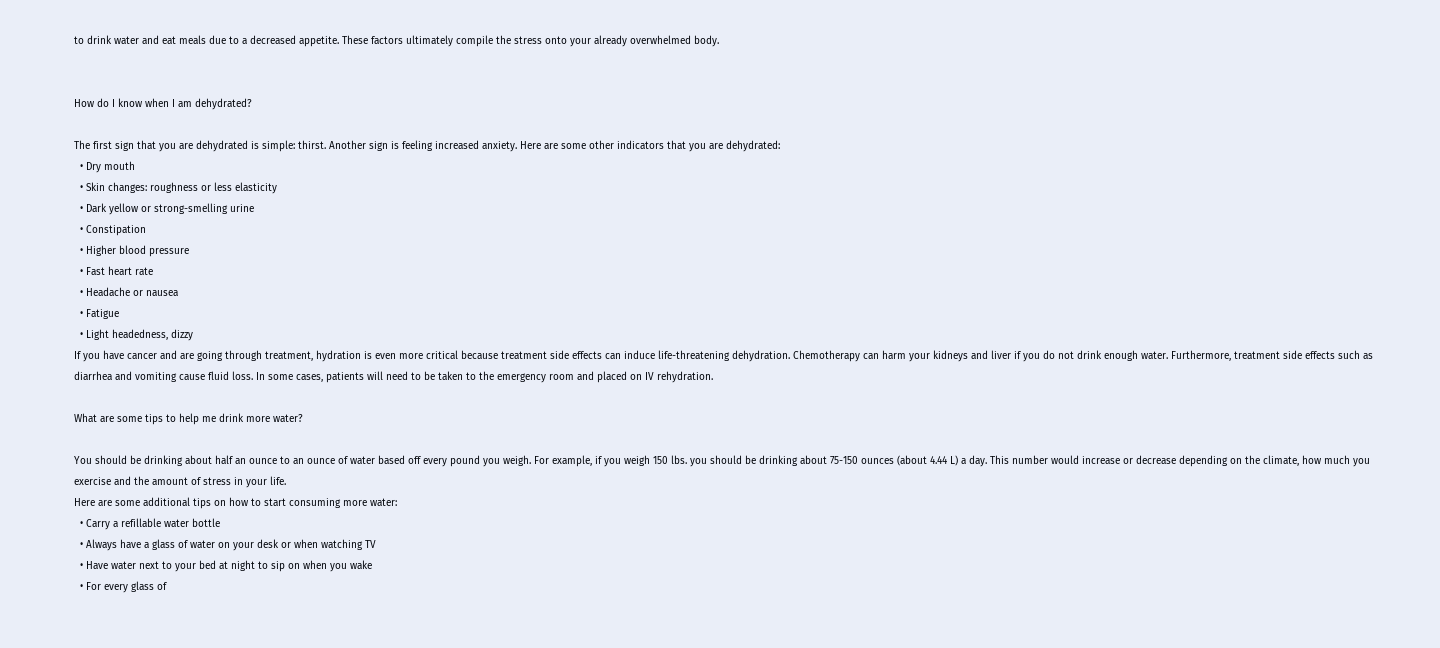to drink water and eat meals due to a decreased appetite. These factors ultimately compile the stress onto your already overwhelmed body.


How do I know when I am dehydrated?

The first sign that you are dehydrated is simple: thirst. Another sign is feeling increased anxiety. Here are some other indicators that you are dehydrated:
  • Dry mouth
  • Skin changes: roughness or less elasticity
  • Dark yellow or strong-smelling urine
  • Constipation
  • Higher blood pressure
  • Fast heart rate
  • Headache or nausea
  • Fatigue
  • Light headedness, dizzy
If you have cancer and are going through treatment, hydration is even more critical because treatment side effects can induce life-threatening dehydration. Chemotherapy can harm your kidneys and liver if you do not drink enough water. Furthermore, treatment side effects such as diarrhea and vomiting cause fluid loss. In some cases, patients will need to be taken to the emergency room and placed on IV rehydration.

What are some tips to help me drink more water?

You should be drinking about half an ounce to an ounce of water based off every pound you weigh. For example, if you weigh 150 lbs. you should be drinking about 75-150 ounces (about 4.44 L) a day. This number would increase or decrease depending on the climate, how much you exercise and the amount of stress in your life.
Here are some additional tips on how to start consuming more water:
  • Carry a refillable water bottle
  • Always have a glass of water on your desk or when watching TV
  • Have water next to your bed at night to sip on when you wake
  • For every glass of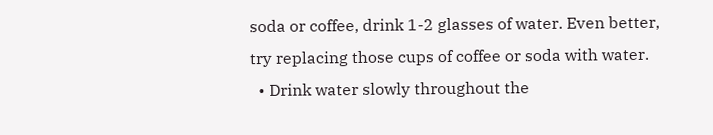soda or coffee, drink 1-2 glasses of water. Even better, try replacing those cups of coffee or soda with water.
  • Drink water slowly throughout the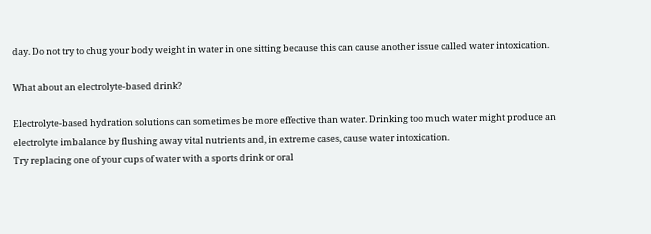day. Do not try to chug your body weight in water in one sitting because this can cause another issue called water intoxication.

What about an electrolyte-based drink?

Electrolyte-based hydration solutions can sometimes be more effective than water. Drinking too much water might produce an electrolyte imbalance by flushing away vital nutrients and, in extreme cases, cause water intoxication.
Try replacing one of your cups of water with a sports drink or oral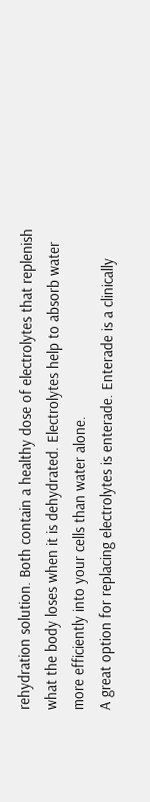rehydration solution. Both contain a healthy dose of electrolytes that replenish what the body loses when it is dehydrated. Electrolytes help to absorb water more efficiently into your cells than water alone.
A great option for replacing electrolytes is enterade. Enterade is a clinically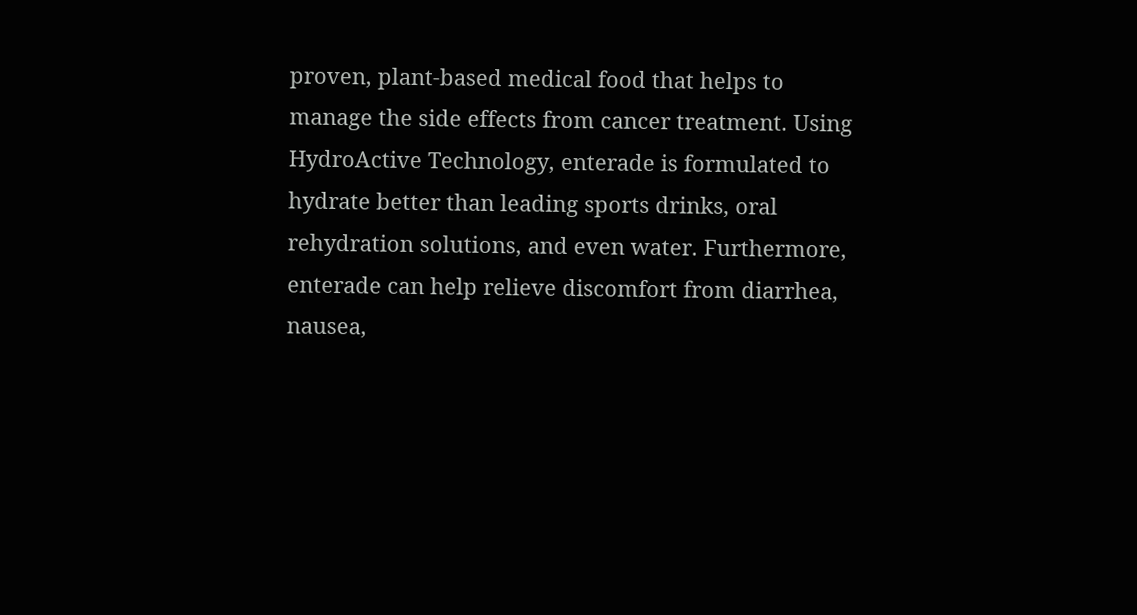proven, plant-based medical food that helps to manage the side effects from cancer treatment. Using HydroActive Technology, enterade is formulated to hydrate better than leading sports drinks, oral rehydration solutions, and even water. Furthermore, enterade can help relieve discomfort from diarrhea, nausea,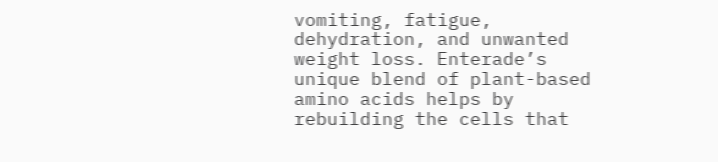vomiting, fatigue, dehydration, and unwanted weight loss. Enterade’s unique blend of plant-based amino acids helps by rebuilding the cells that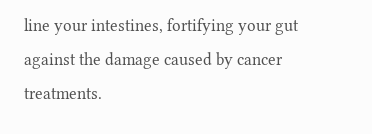line your intestines, fortifying your gut against the damage caused by cancer treatments.